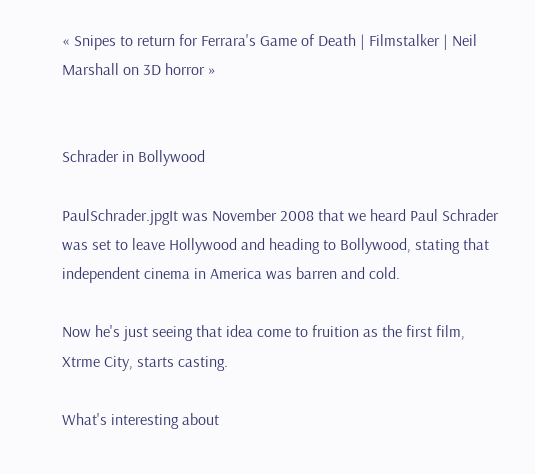« Snipes to return for Ferrara's Game of Death | Filmstalker | Neil Marshall on 3D horror »


Schrader in Bollywood

PaulSchrader.jpgIt was November 2008 that we heard Paul Schrader was set to leave Hollywood and heading to Bollywood, stating that independent cinema in America was barren and cold.

Now he's just seeing that idea come to fruition as the first film, Xtrme City, starts casting.

What's interesting about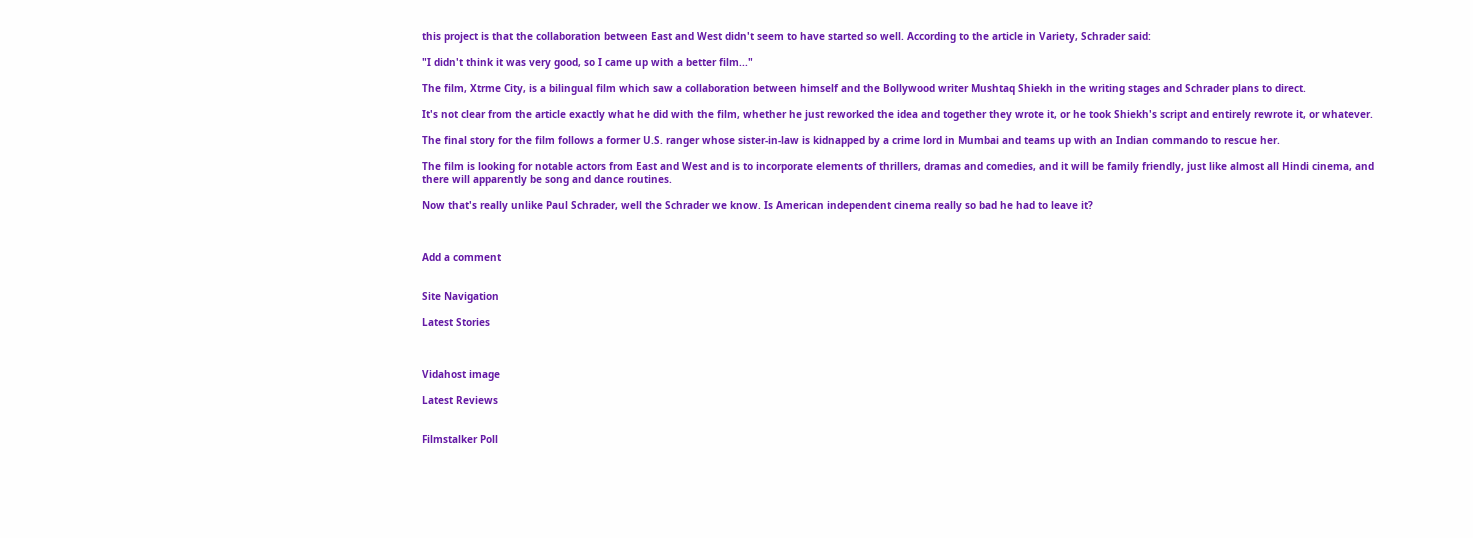this project is that the collaboration between East and West didn't seem to have started so well. According to the article in Variety, Schrader said:

"I didn't think it was very good, so I came up with a better film..."

The film, Xtrme City, is a bilingual film which saw a collaboration between himself and the Bollywood writer Mushtaq Shiekh in the writing stages and Schrader plans to direct.

It's not clear from the article exactly what he did with the film, whether he just reworked the idea and together they wrote it, or he took Shiekh's script and entirely rewrote it, or whatever.

The final story for the film follows a former U.S. ranger whose sister-in-law is kidnapped by a crime lord in Mumbai and teams up with an Indian commando to rescue her.

The film is looking for notable actors from East and West and is to incorporate elements of thrillers, dramas and comedies, and it will be family friendly, just like almost all Hindi cinema, and there will apparently be song and dance routines.

Now that's really unlike Paul Schrader, well the Schrader we know. Is American independent cinema really so bad he had to leave it?



Add a comment


Site Navigation

Latest Stories



Vidahost image

Latest Reviews


Filmstalker Poll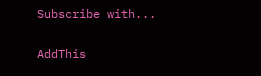Subscribe with...

AddThis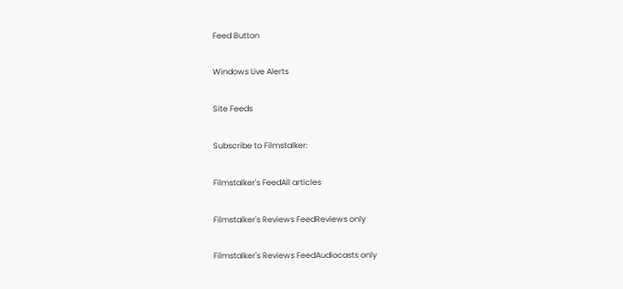Feed Button

Windows Live Alerts

Site Feeds

Subscribe to Filmstalker:

Filmstalker's FeedAll articles

Filmstalker's Reviews FeedReviews only

Filmstalker's Reviews FeedAudiocasts only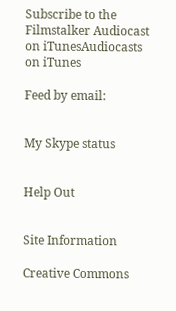Subscribe to the Filmstalker Audiocast on iTunesAudiocasts on iTunes

Feed by email:


My Skype status


Help Out


Site Information

Creative Commons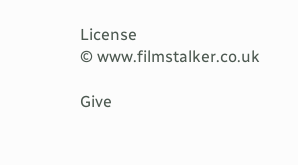License
© www.filmstalker.co.uk

Give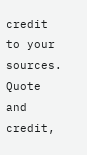credit to your sources. Quote and credit,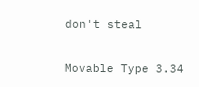don't steal

Movable Type 3.34